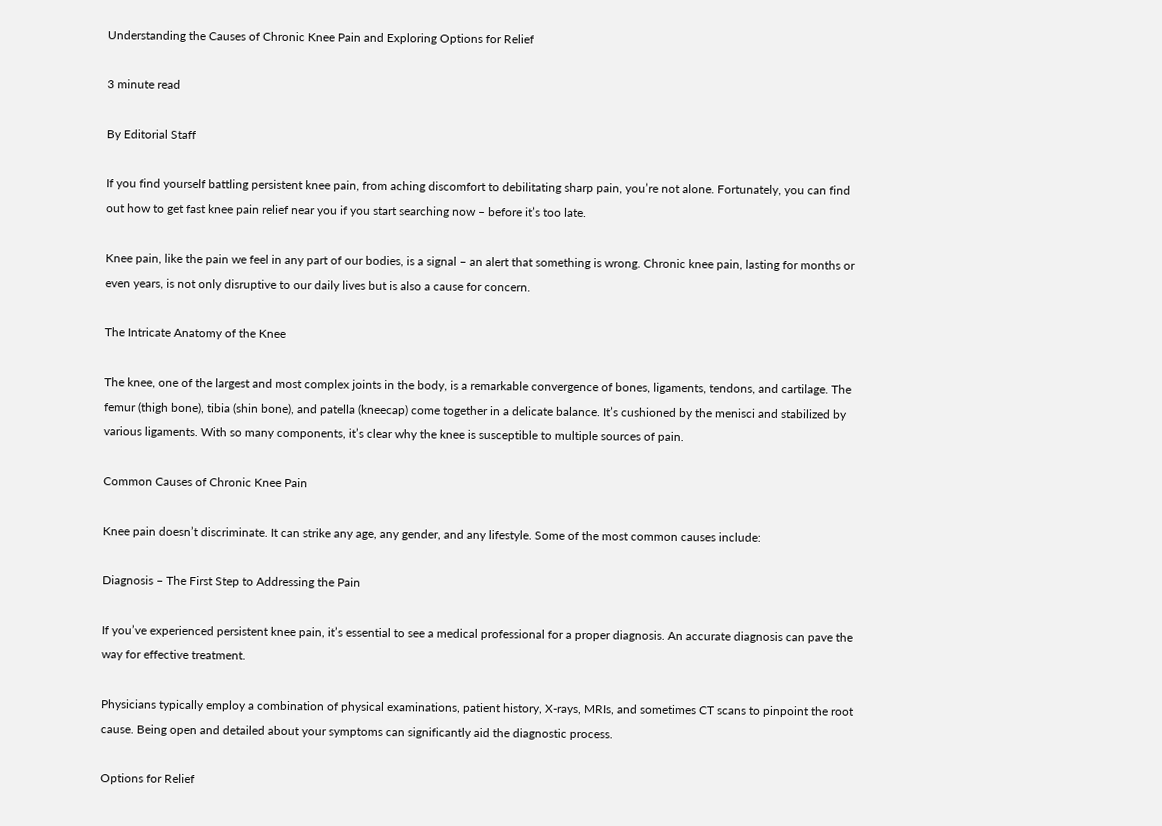Understanding the Causes of Chronic Knee Pain and Exploring Options for Relief

3 minute read

By Editorial Staff

If you find yourself battling persistent knee pain, from aching discomfort to debilitating sharp pain, you’re not alone. Fortunately, you can find out how to get fast knee pain relief near you if you start searching now – before it’s too late.

Knee pain, like the pain we feel in any part of our bodies, is a signal – an alert that something is wrong. Chronic knee pain, lasting for months or even years, is not only disruptive to our daily lives but is also a cause for concern.

The Intricate Anatomy of the Knee

The knee, one of the largest and most complex joints in the body, is a remarkable convergence of bones, ligaments, tendons, and cartilage. The femur (thigh bone), tibia (shin bone), and patella (kneecap) come together in a delicate balance. It’s cushioned by the menisci and stabilized by various ligaments. With so many components, it’s clear why the knee is susceptible to multiple sources of pain.

Common Causes of Chronic Knee Pain

Knee pain doesn’t discriminate. It can strike any age, any gender, and any lifestyle. Some of the most common causes include:

Diagnosis – The First Step to Addressing the Pain

If you’ve experienced persistent knee pain, it’s essential to see a medical professional for a proper diagnosis. An accurate diagnosis can pave the way for effective treatment.

Physicians typically employ a combination of physical examinations, patient history, X-rays, MRIs, and sometimes CT scans to pinpoint the root cause. Being open and detailed about your symptoms can significantly aid the diagnostic process.

Options for Relief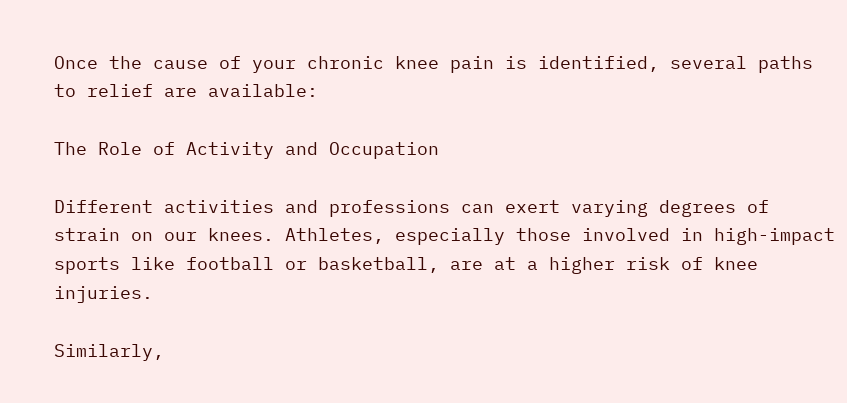Once the cause of your chronic knee pain is identified, several paths to relief are available:

The Role of Activity and Occupation

Different activities and professions can exert varying degrees of strain on our knees. Athletes, especially those involved in high-impact sports like football or basketball, are at a higher risk of knee injuries.

Similarly,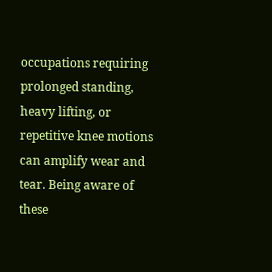occupations requiring prolonged standing, heavy lifting, or repetitive knee motions can amplify wear and tear. Being aware of these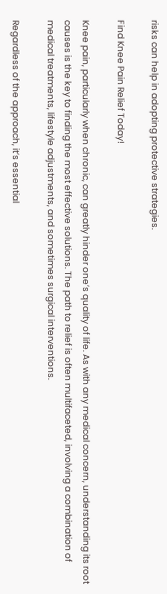risks can help in adopting protective strategies.

Find Knee Pain Relief Today!

Knee pain, particularly when chronic, can greatly hinder one’s quality of life. As with any medical concern, understanding its root causes is the key to finding the most effective solutions. The path to relief is often multifaceted, involving a combination of medical treatments, lifestyle adjustments, and sometimes surgical interventions.

Regardless of the approach, it’s essential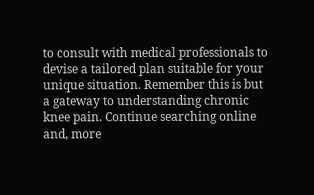to consult with medical professionals to devise a tailored plan suitable for your unique situation. Remember this is but a gateway to understanding chronic knee pain. Continue searching online and, more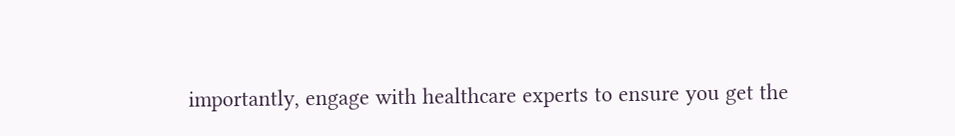importantly, engage with healthcare experts to ensure you get the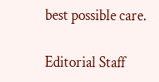best possible care.

Editorial Staff